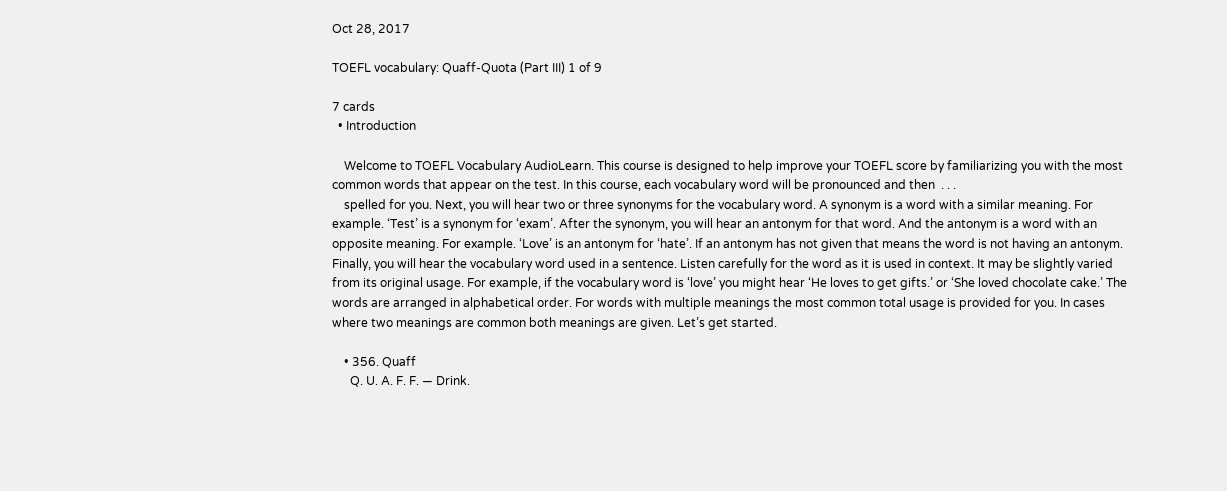Oct 28, 2017

TOEFL vocabulary: Quaff-Quota (Part III) 1 of 9

7 cards
  • Introduction

    Welcome to TOEFL Vocabulary AudioLearn. This course is designed to help improve your TOEFL score by familiarizing you with the most common words that appear on the test. In this course, each vocabulary word will be pronounced and then  . . .
    spelled for you. Next, you will hear two or three synonyms for the vocabulary word. A synonym is a word with a similar meaning. For example. ‘Test’ is a synonym for ‘exam’. After the synonym, you will hear an antonym for that word. And the antonym is a word with an opposite meaning. For example. ‘Love’ is an antonym for ‘hate’. If an antonym has not given that means the word is not having an antonym. Finally, you will hear the vocabulary word used in a sentence. Listen carefully for the word as it is used in context. It may be slightly varied from its original usage. For example, if the vocabulary word is ‘love’ you might hear ‘He loves to get gifts.’ or ‘She loved chocolate cake.’ The words are arranged in alphabetical order. For words with multiple meanings the most common total usage is provided for you. In cases where two meanings are common both meanings are given. Let’s get started.

    • 356. Quaff
      Q. U. A. F. F. — Drink.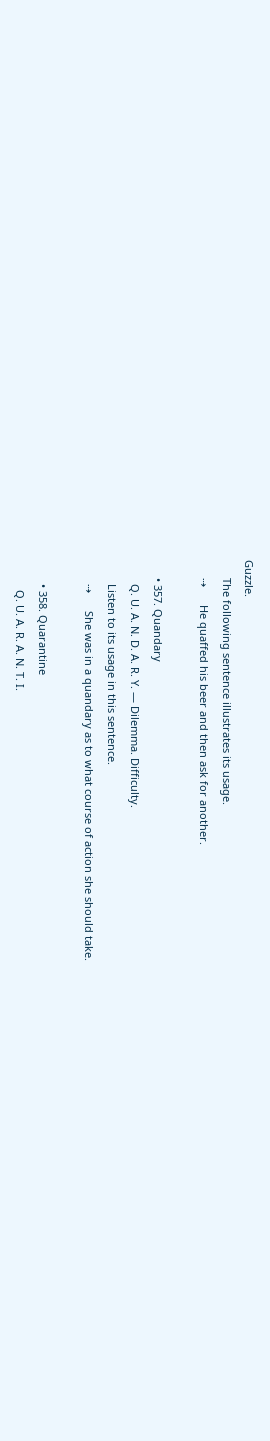Guzzle.
      The following sentence illustrates its usage.
      ⇢      He quaffed his beer and then ask for another.

      • 357. Quandary
        Q. U. A. N. D. A. R. Y. — Dilemma. Difficulty.
        Listen to its usage in this sentence.
        ⇢      She was in a quandary as to what course of action she should take.

        • 358. Quarantine
          Q. U. A. R. A. N. T. I.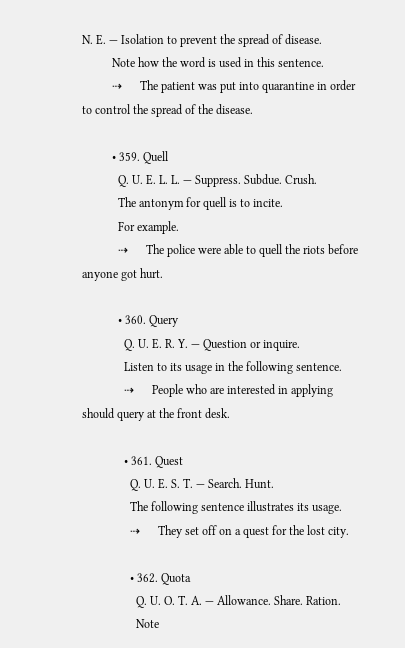N. E. — Isolation to prevent the spread of disease.
          Note how the word is used in this sentence.
          ⇢      The patient was put into quarantine in order to control the spread of the disease.

          • 359. Quell
            Q. U. E. L. L. — Suppress. Subdue. Crush.
            The antonym for quell is to incite.
            For example.
            ⇢      The police were able to quell the riots before anyone got hurt.

            • 360. Query
              Q. U. E. R. Y. — Question or inquire.
              Listen to its usage in the following sentence.
              ⇢      People who are interested in applying should query at the front desk.

              • 361. Quest
                Q. U. E. S. T. — Search. Hunt.
                The following sentence illustrates its usage.
                ⇢      They set off on a quest for the lost city.

                • 362. Quota
                  Q. U. O. T. A. — Allowance. Share. Ration.
                  Note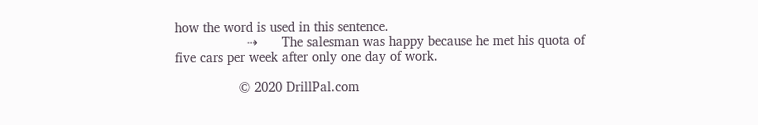how the word is used in this sentence.
                  ⇢      The salesman was happy because he met his quota of five cars per week after only one day of work.

                © 2020 DrillPal.com